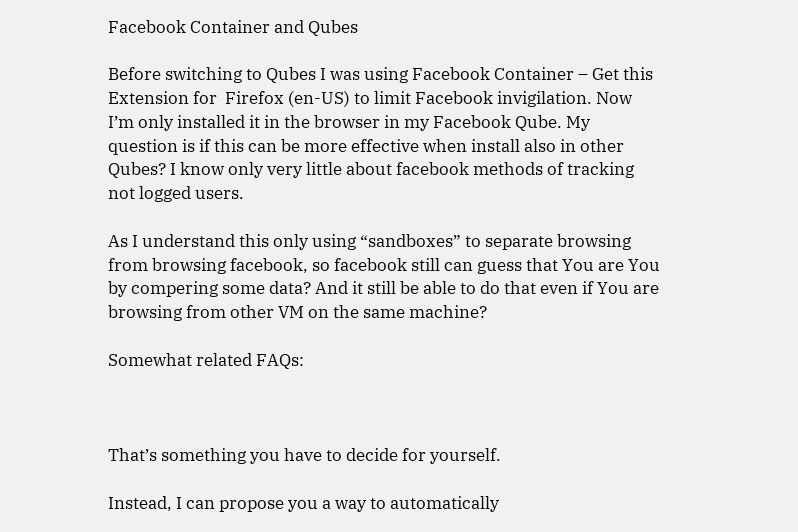Facebook Container and Qubes

Before switching to Qubes I was using Facebook Container – Get this Extension for  Firefox (en-US) to limit Facebook invigilation. Now I’m only installed it in the browser in my Facebook Qube. My question is if this can be more effective when install also in other Qubes? I know only very little about facebook methods of tracking not logged users.

As I understand this only using “sandboxes” to separate browsing from browsing facebook, so facebook still can guess that You are You by compering some data? And it still be able to do that even if You are browsing from other VM on the same machine?

Somewhat related FAQs:



That’s something you have to decide for yourself.

Instead, I can propose you a way to automatically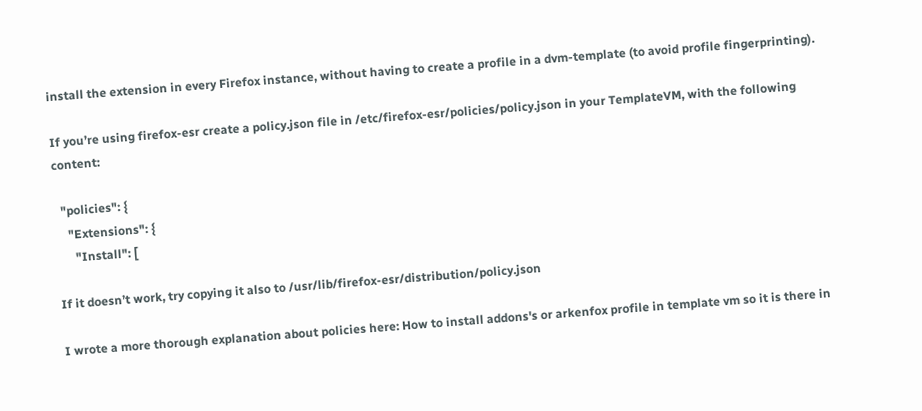install the extension in every Firefox instance, without having to create a profile in a dvm-template (to avoid profile fingerprinting).

If you’re using firefox-esr create a policy.json file in /etc/firefox-esr/policies/policy.json in your TemplateVM, with the following content:

  "policies": {
    "Extensions": {
      "Install": [

If it doesn’t work, try copying it also to /usr/lib/firefox-esr/distribution/policy.json

I wrote a more thorough explanation about policies here: How to install addons's or arkenfox profile in template vm so it is there in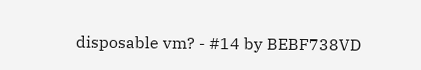disposable vm? - #14 by BEBF738VD